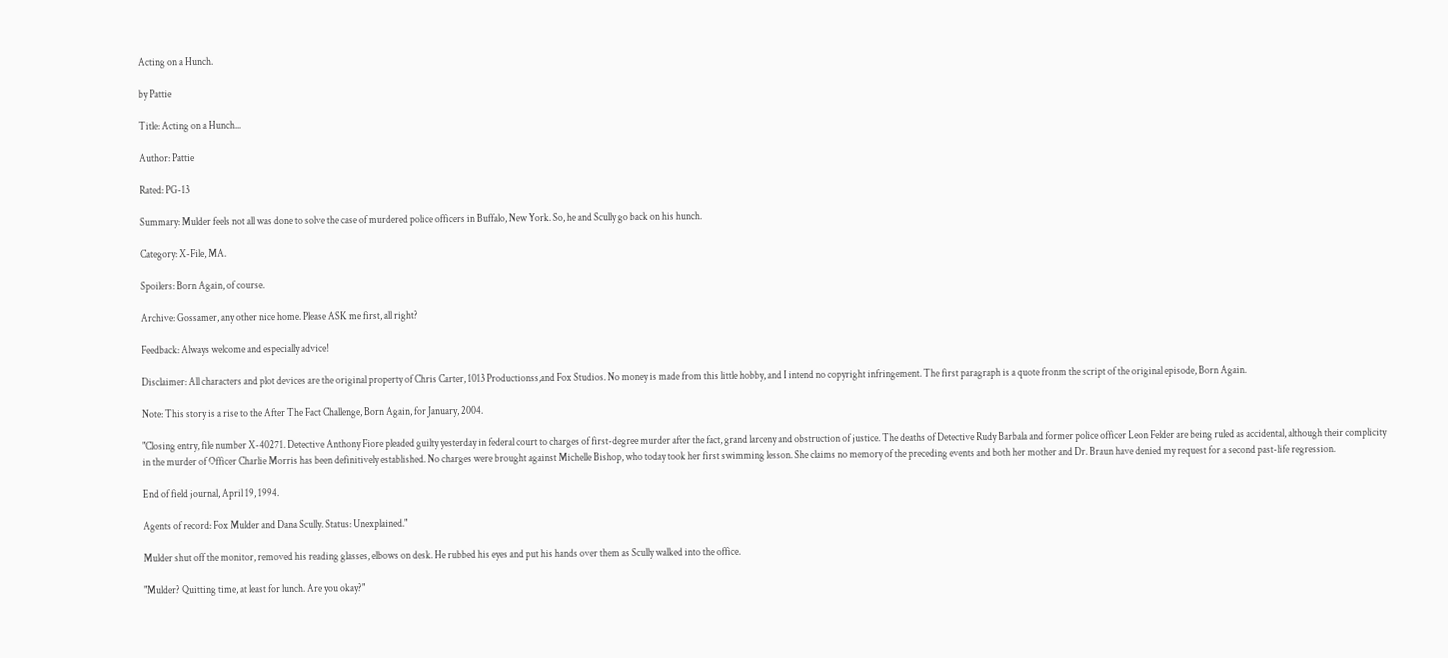Acting on a Hunch.

by Pattie

Title: Acting on a Hunch...

Author: Pattie

Rated: PG-13

Summary: Mulder feels not all was done to solve the case of murdered police officers in Buffalo, New York. So, he and Scully go back on his hunch.

Category: X-File, MA.

Spoilers: Born Again, of course.

Archive: Gossamer, any other nice home. Please ASK me first, all right?

Feedback: Always welcome and especially advice!

Disclaimer: All characters and plot devices are the original property of Chris Carter, 1013 Productionss,and Fox Studios. No money is made from this little hobby, and I intend no copyright infringement. The first paragraph is a quote fronm the script of the original episode, Born Again.

Note: This story is a rise to the After The Fact Challenge, Born Again, for January, 2004.

"Closing entry, file number X-40271. Detective Anthony Fiore pleaded guilty yesterday in federal court to charges of first-degree murder after the fact, grand larceny and obstruction of justice. The deaths of Detective Rudy Barbala and former police officer Leon Felder are being ruled as accidental, although their complicity in the murder of Officer Charlie Morris has been definitively established. No charges were brought against Michelle Bishop, who today took her first swimming lesson. She claims no memory of the preceding events and both her mother and Dr. Braun have denied my request for a second past-life regression.

End of field journal, April 19, 1994.

Agents of record: Fox Mulder and Dana Scully. Status: Unexplained."

Mulder shut off the monitor, removed his reading glasses, elbows on desk. He rubbed his eyes and put his hands over them as Scully walked into the office.

"Mulder? Quitting time, at least for lunch. Are you okay?"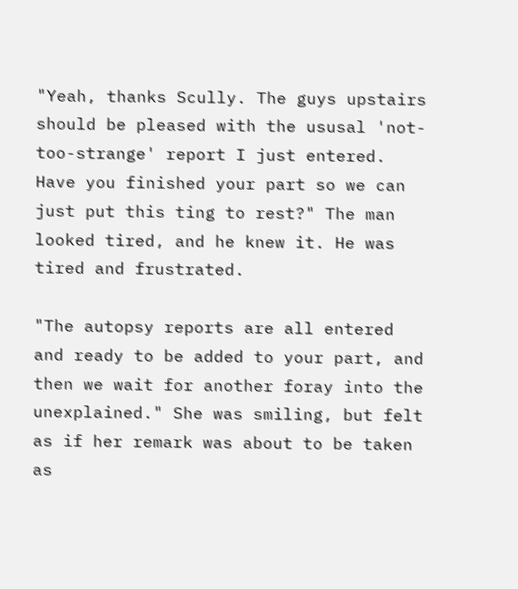"Yeah, thanks Scully. The guys upstairs should be pleased with the ususal 'not-too-strange' report I just entered. Have you finished your part so we can just put this ting to rest?" The man looked tired, and he knew it. He was tired and frustrated.

"The autopsy reports are all entered and ready to be added to your part, and then we wait for another foray into the unexplained." She was smiling, but felt as if her remark was about to be taken as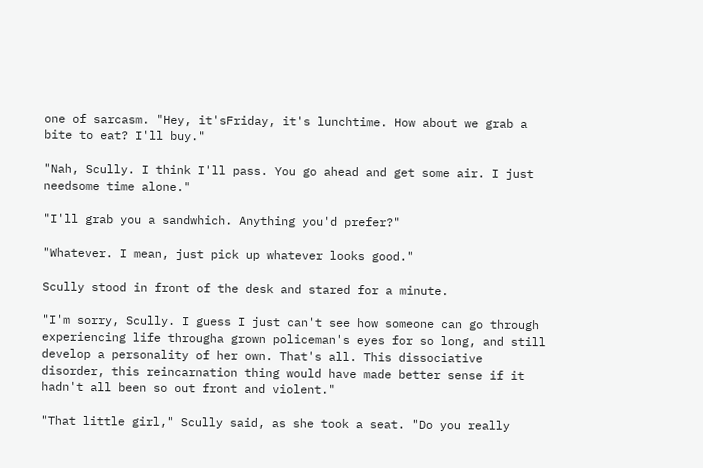one of sarcasm. "Hey, it'sFriday, it's lunchtime. How about we grab a bite to eat? I'll buy."

"Nah, Scully. I think I'll pass. You go ahead and get some air. I just needsome time alone."

"I'll grab you a sandwhich. Anything you'd prefer?"

"Whatever. I mean, just pick up whatever looks good."

Scully stood in front of the desk and stared for a minute.

"I'm sorry, Scully. I guess I just can't see how someone can go through experiencing life througha grown policeman's eyes for so long, and still develop a personality of her own. That's all. This dissociative disorder, this reincarnation thing would have made better sense if it hadn't all been so out front and violent."

"That little girl," Scully said, as she took a seat. "Do you really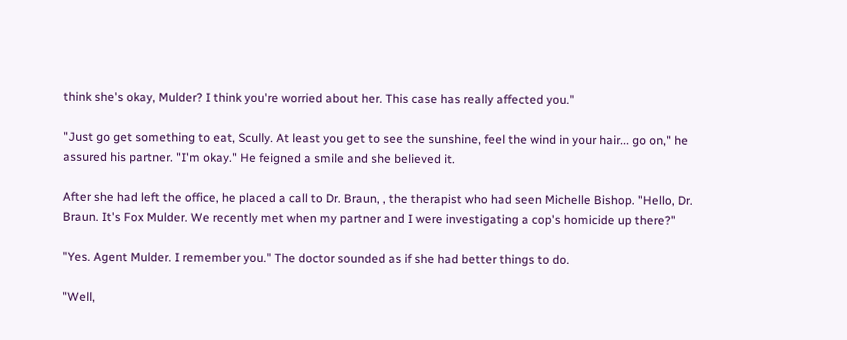think she's okay, Mulder? I think you're worried about her. This case has really affected you."

"Just go get something to eat, Scully. At least you get to see the sunshine, feel the wind in your hair... go on," he assured his partner. "I'm okay." He feigned a smile and she believed it.

After she had left the office, he placed a call to Dr. Braun, , the therapist who had seen Michelle Bishop. "Hello, Dr. Braun. It's Fox Mulder. We recently met when my partner and I were investigating a cop's homicide up there?"

"Yes. Agent Mulder. I remember you." The doctor sounded as if she had better things to do.

"Well,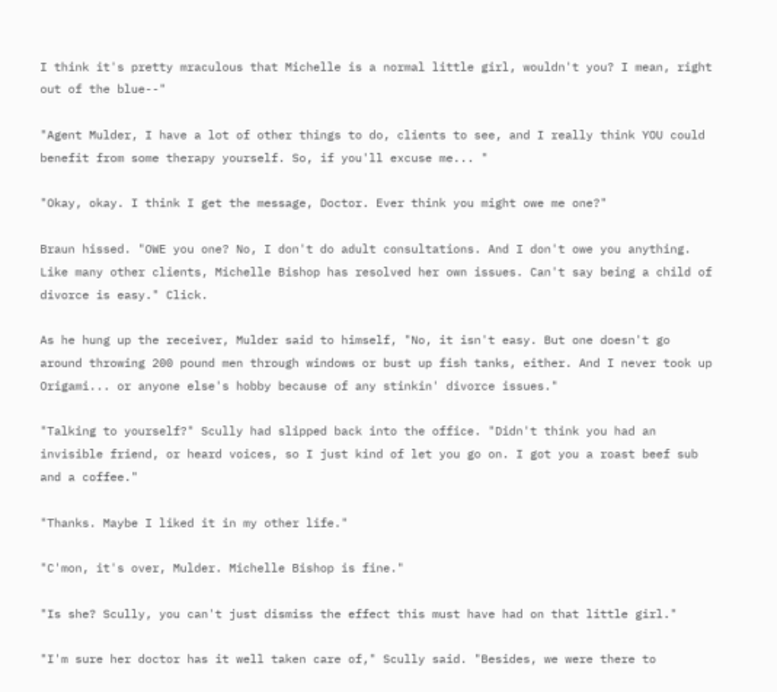I think it's pretty mraculous that Michelle is a normal little girl, wouldn't you? I mean, right out of the blue--"

"Agent Mulder, I have a lot of other things to do, clients to see, and I really think YOU could benefit from some therapy yourself. So, if you'll excuse me... "

"Okay, okay. I think I get the message, Doctor. Ever think you might owe me one?"

Braun hissed. "OWE you one? No, I don't do adult consultations. And I don't owe you anything. Like many other clients, Michelle Bishop has resolved her own issues. Can't say being a child of divorce is easy." Click.

As he hung up the receiver, Mulder said to himself, "No, it isn't easy. But one doesn't go around throwing 200 pound men through windows or bust up fish tanks, either. And I never took up Origami... or anyone else's hobby because of any stinkin' divorce issues."

"Talking to yourself?" Scully had slipped back into the office. "Didn't think you had an invisible friend, or heard voices, so I just kind of let you go on. I got you a roast beef sub and a coffee."

"Thanks. Maybe I liked it in my other life."

"C'mon, it's over, Mulder. Michelle Bishop is fine."

"Is she? Scully, you can't just dismiss the effect this must have had on that little girl."

"I'm sure her doctor has it well taken care of," Scully said. "Besides, we were there to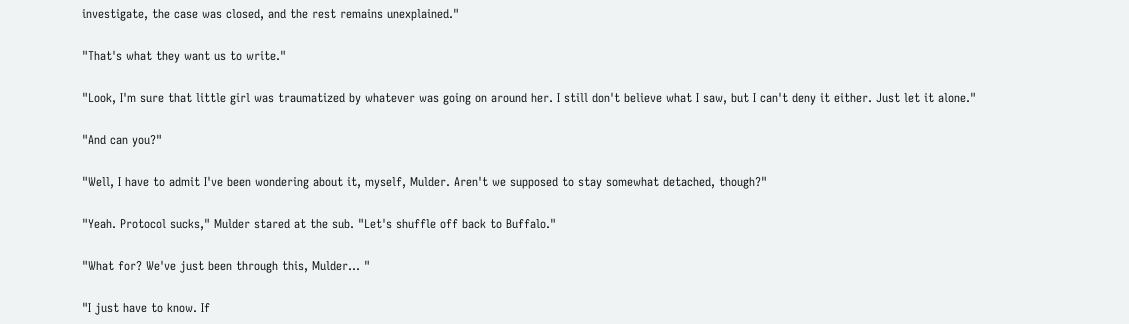investigate, the case was closed, and the rest remains unexplained."

"That's what they want us to write."

"Look, I'm sure that little girl was traumatized by whatever was going on around her. I still don't believe what I saw, but I can't deny it either. Just let it alone."

"And can you?"

"Well, I have to admit I've been wondering about it, myself, Mulder. Aren't we supposed to stay somewhat detached, though?"

"Yeah. Protocol sucks," Mulder stared at the sub. "Let's shuffle off back to Buffalo."

"What for? We've just been through this, Mulder... "

"I just have to know. If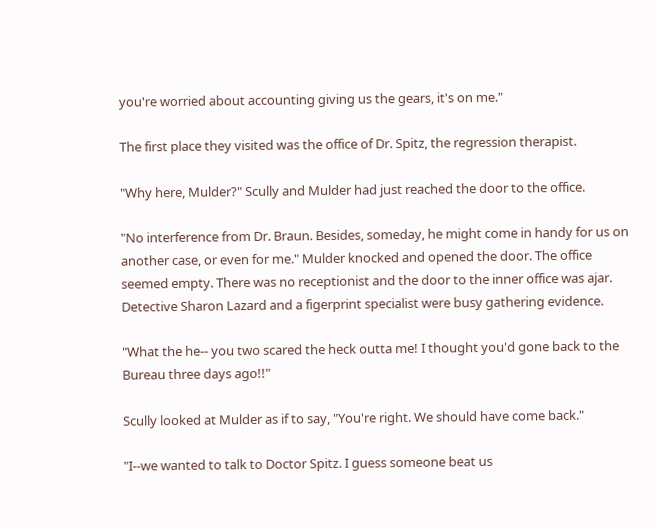you're worried about accounting giving us the gears, it's on me."

The first place they visited was the office of Dr. Spitz, the regression therapist.

"Why here, Mulder?" Scully and Mulder had just reached the door to the office.

"No interference from Dr. Braun. Besides, someday, he might come in handy for us on another case, or even for me." Mulder knocked and opened the door. The office seemed empty. There was no receptionist and the door to the inner office was ajar. Detective Sharon Lazard and a figerprint specialist were busy gathering evidence.

"What the he-- you two scared the heck outta me! I thought you'd gone back to the Bureau three days ago!!"

Scully looked at Mulder as if to say, "You're right. We should have come back."

"I--we wanted to talk to Doctor Spitz. I guess someone beat us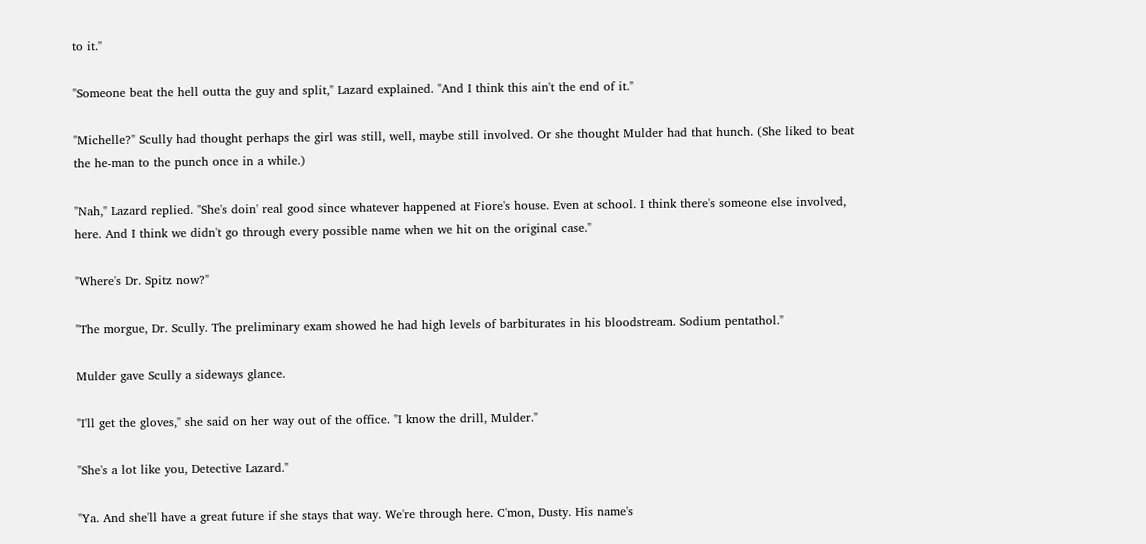to it."

"Someone beat the hell outta the guy and split," Lazard explained. "And I think this ain't the end of it."

"Michelle?" Scully had thought perhaps the girl was still, well, maybe still involved. Or she thought Mulder had that hunch. (She liked to beat the he-man to the punch once in a while.)

"Nah," Lazard replied. "She's doin' real good since whatever happened at Fiore's house. Even at school. I think there's someone else involved, here. And I think we didn't go through every possible name when we hit on the original case."

"Where's Dr. Spitz now?"

"The morgue, Dr. Scully. The preliminary exam showed he had high levels of barbiturates in his bloodstream. Sodium pentathol."

Mulder gave Scully a sideways glance.

"I'll get the gloves," she said on her way out of the office. "I know the drill, Mulder."

"She's a lot like you, Detective Lazard."

"Ya. And she'll have a great future if she stays that way. We're through here. C'mon, Dusty. His name's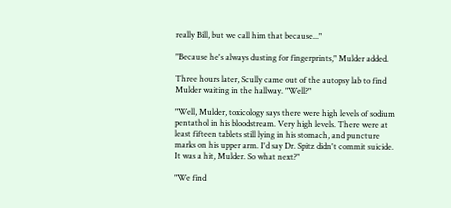really Bill, but we call him that because..."

"Because he's always dusting for fingerprints," Mulder added.

Three hours later, Scully came out of the autopsy lab to find Mulder waiting in the hallway. "Well?"

"Well, Mulder, toxicology says there were high levels of sodium pentathol in his bloodstream. Very high levels. There were at least fifteen tablets still lying in his stomach, and puncture marks on his upper arm. I'd say Dr. Spitz didn't commit suicide. It was a hit, Mulder. So what next?"

"We find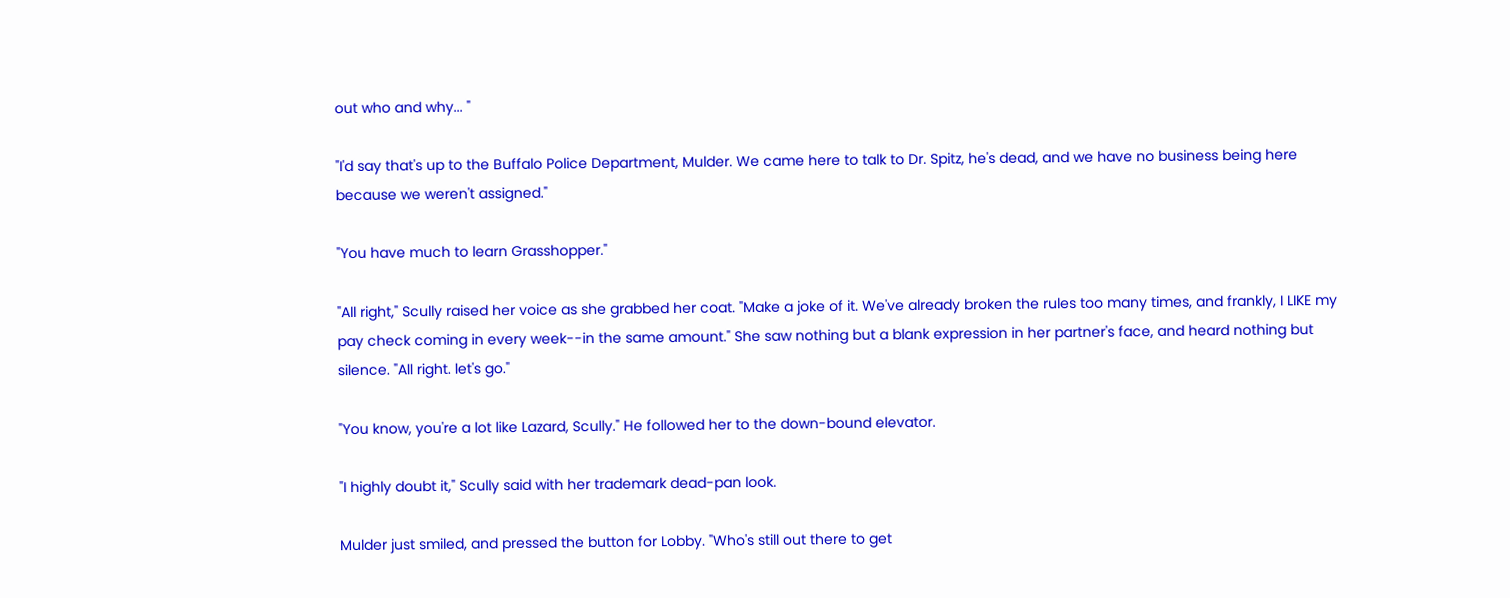out who and why... "

"I'd say that's up to the Buffalo Police Department, Mulder. We came here to talk to Dr. Spitz, he's dead, and we have no business being here because we weren't assigned."

"You have much to learn Grasshopper."

"All right," Scully raised her voice as she grabbed her coat. "Make a joke of it. We've already broken the rules too many times, and frankly, I LIKE my pay check coming in every week--in the same amount." She saw nothing but a blank expression in her partner's face, and heard nothing but silence. "All right. let's go."

"You know, you're a lot like Lazard, Scully." He followed her to the down-bound elevator.

"I highly doubt it," Scully said with her trademark dead-pan look.

Mulder just smiled, and pressed the button for Lobby. "Who's still out there to get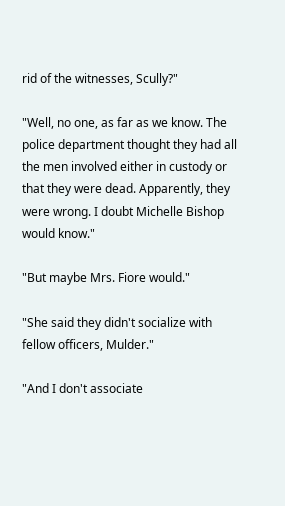rid of the witnesses, Scully?"

"Well, no one, as far as we know. The police department thought they had all the men involved either in custody or that they were dead. Apparently, they were wrong. I doubt Michelle Bishop would know."

"But maybe Mrs. Fiore would."

"She said they didn't socialize with fellow officers, Mulder."

"And I don't associate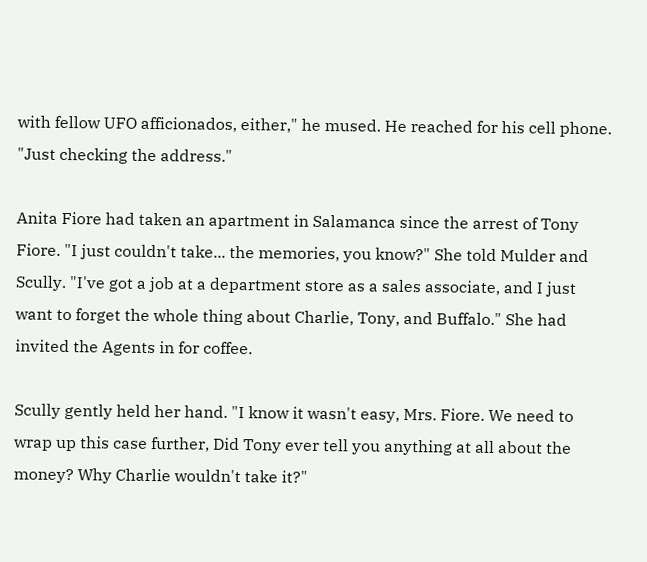with fellow UFO afficionados, either," he mused. He reached for his cell phone. "Just checking the address."

Anita Fiore had taken an apartment in Salamanca since the arrest of Tony Fiore. "I just couldn't take... the memories, you know?" She told Mulder and Scully. "I've got a job at a department store as a sales associate, and I just want to forget the whole thing about Charlie, Tony, and Buffalo." She had invited the Agents in for coffee.

Scully gently held her hand. "I know it wasn't easy, Mrs. Fiore. We need to wrap up this case further, Did Tony ever tell you anything at all about the money? Why Charlie wouldn't take it?"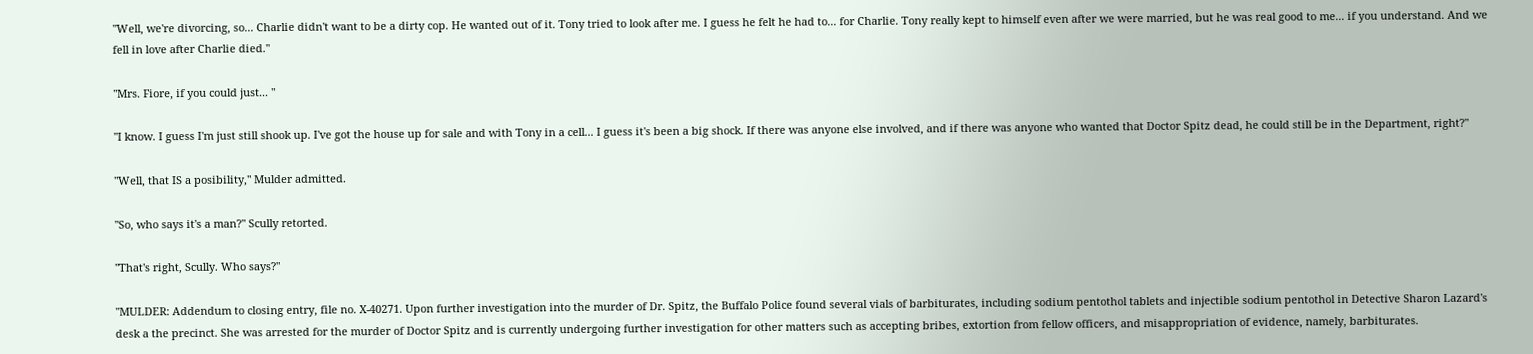"Well, we're divorcing, so... Charlie didn't want to be a dirty cop. He wanted out of it. Tony tried to look after me. I guess he felt he had to... for Charlie. Tony really kept to himself even after we were married, but he was real good to me... if you understand. And we fell in love after Charlie died."

"Mrs. Fiore, if you could just... "

"I know. I guess I'm just still shook up. I've got the house up for sale and with Tony in a cell... I guess it's been a big shock. If there was anyone else involved, and if there was anyone who wanted that Doctor Spitz dead, he could still be in the Department, right?"

"Well, that IS a posibility," Mulder admitted.

"So, who says it's a man?" Scully retorted.

"That's right, Scully. Who says?"

"MULDER: Addendum to closing entry, file no. X-40271. Upon further investigation into the murder of Dr. Spitz, the Buffalo Police found several vials of barbiturates, including sodium pentothol tablets and injectible sodium pentothol in Detective Sharon Lazard's desk a the precinct. She was arrested for the murder of Doctor Spitz and is currently undergoing further investigation for other matters such as accepting bribes, extortion from fellow officers, and misappropriation of evidence, namely, barbiturates.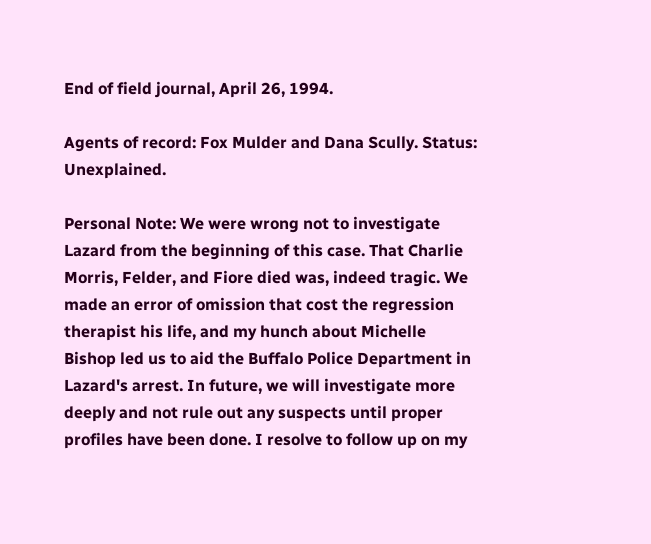End of field journal, April 26, 1994.

Agents of record: Fox Mulder and Dana Scully. Status: Unexplained.

Personal Note: We were wrong not to investigate Lazard from the beginning of this case. That Charlie Morris, Felder, and Fiore died was, indeed tragic. We made an error of omission that cost the regression therapist his life, and my hunch about Michelle Bishop led us to aid the Buffalo Police Department in Lazard's arrest. In future, we will investigate more deeply and not rule out any suspects until proper profiles have been done. I resolve to follow up on my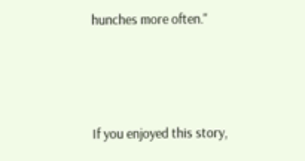hunches more often."



If you enjoyed this story,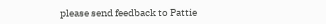please send feedback to Pattie